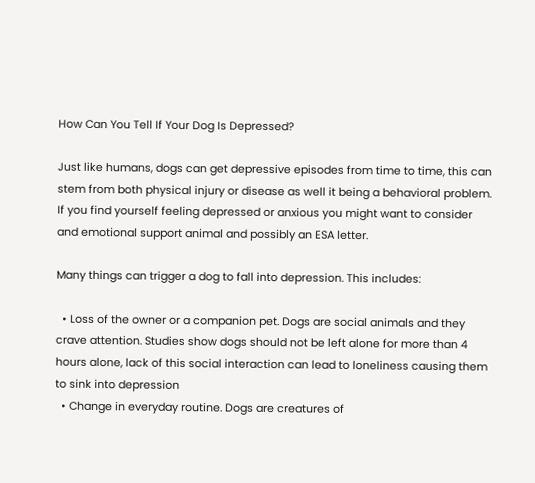How Can You Tell If Your Dog Is Depressed?

Just like humans, dogs can get depressive episodes from time to time, this can stem from both physical injury or disease as well it being a behavioral problem. If you find yourself feeling depressed or anxious you might want to consider and emotional support animal and possibly an ESA letter.

Many things can trigger a dog to fall into depression. This includes:

  • Loss of the owner or a companion pet. Dogs are social animals and they crave attention. Studies show dogs should not be left alone for more than 4 hours alone, lack of this social interaction can lead to loneliness causing them to sink into depression
  • Change in everyday routine. Dogs are creatures of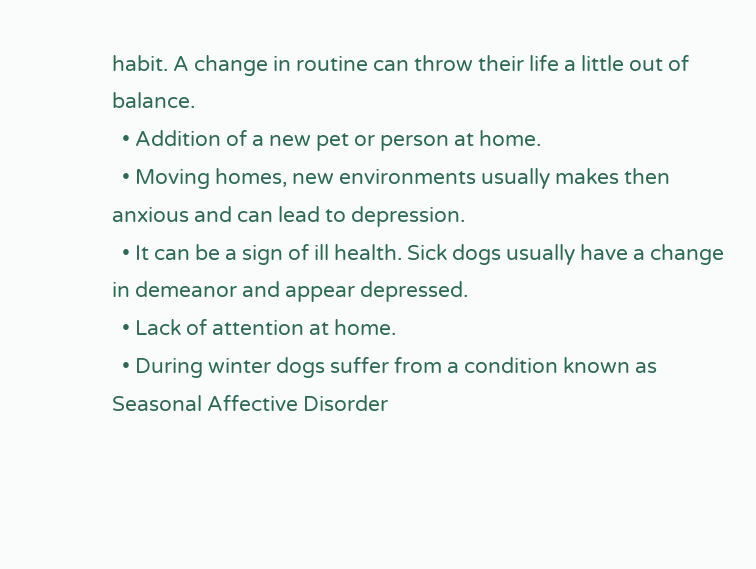habit. A change in routine can throw their life a little out of balance.
  • Addition of a new pet or person at home.
  • Moving homes, new environments usually makes then anxious and can lead to depression.
  • It can be a sign of ill health. Sick dogs usually have a change in demeanor and appear depressed.
  • Lack of attention at home.
  • During winter dogs suffer from a condition known as Seasonal Affective Disorder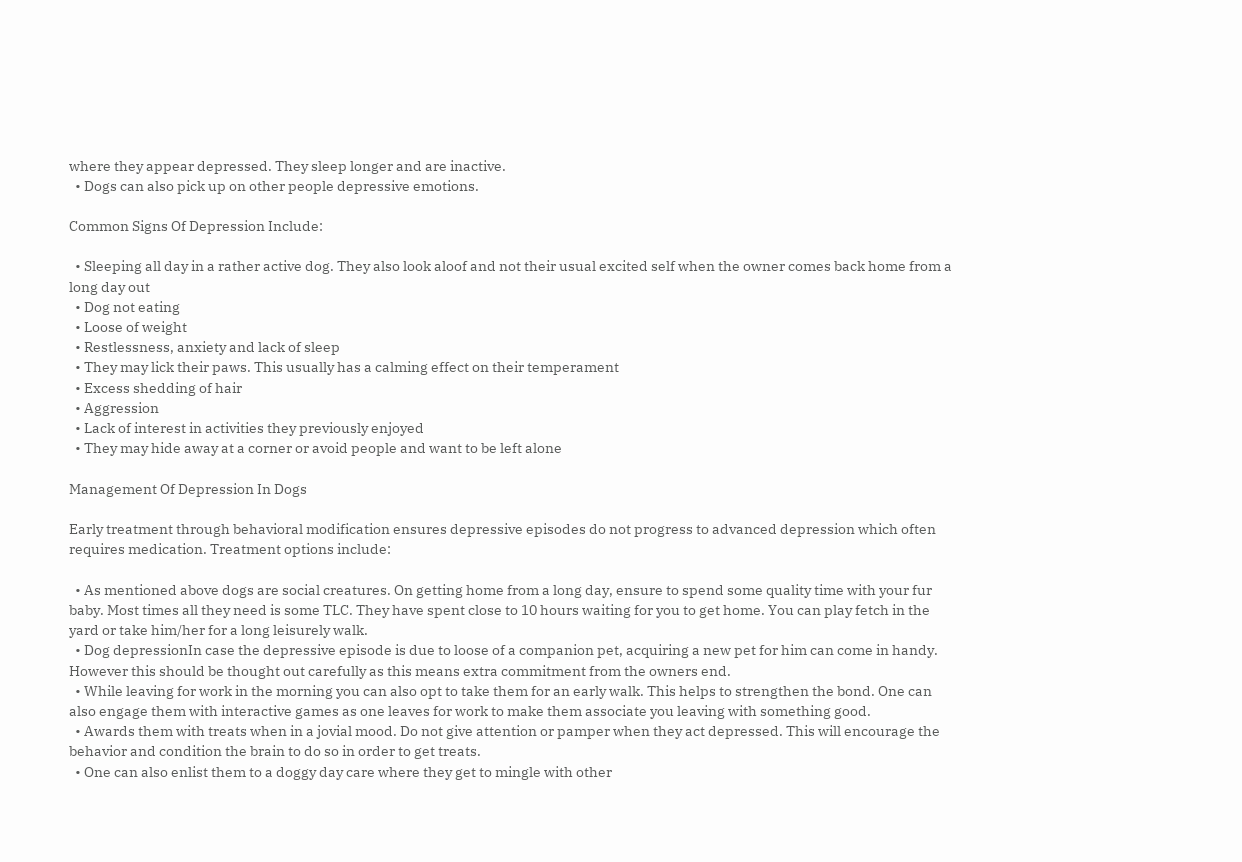where they appear depressed. They sleep longer and are inactive.
  • Dogs can also pick up on other people depressive emotions.

Common Signs Of Depression Include:

  • Sleeping all day in a rather active dog. They also look aloof and not their usual excited self when the owner comes back home from a long day out
  • Dog not eating
  • Loose of weight
  • Restlessness, anxiety and lack of sleep
  • They may lick their paws. This usually has a calming effect on their temperament
  • Excess shedding of hair
  • Aggression
  • Lack of interest in activities they previously enjoyed
  • They may hide away at a corner or avoid people and want to be left alone

Management Of Depression In Dogs

Early treatment through behavioral modification ensures depressive episodes do not progress to advanced depression which often requires medication. Treatment options include:

  • As mentioned above dogs are social creatures. On getting home from a long day, ensure to spend some quality time with your fur baby. Most times all they need is some TLC. They have spent close to 10 hours waiting for you to get home. You can play fetch in the yard or take him/her for a long leisurely walk.
  • Dog depressionIn case the depressive episode is due to loose of a companion pet, acquiring a new pet for him can come in handy. However this should be thought out carefully as this means extra commitment from the owners end.
  • While leaving for work in the morning you can also opt to take them for an early walk. This helps to strengthen the bond. One can also engage them with interactive games as one leaves for work to make them associate you leaving with something good.
  • Awards them with treats when in a jovial mood. Do not give attention or pamper when they act depressed. This will encourage the behavior and condition the brain to do so in order to get treats.
  • One can also enlist them to a doggy day care where they get to mingle with other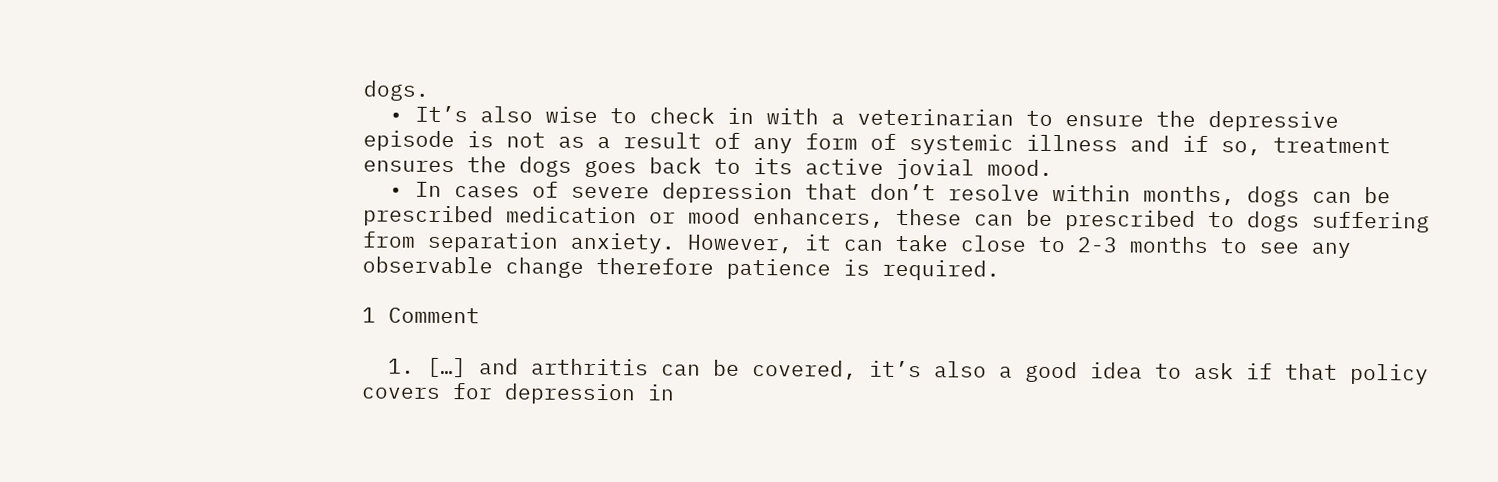dogs.
  • It’s also wise to check in with a veterinarian to ensure the depressive episode is not as a result of any form of systemic illness and if so, treatment ensures the dogs goes back to its active jovial mood.
  • In cases of severe depression that don’t resolve within months, dogs can be prescribed medication or mood enhancers, these can be prescribed to dogs suffering from separation anxiety. However, it can take close to 2-3 months to see any observable change therefore patience is required.

1 Comment

  1. […] and arthritis can be covered, it’s also a good idea to ask if that policy covers for depression in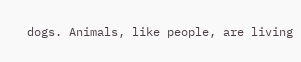dogs. Animals, like people, are living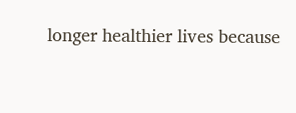longer healthier lives because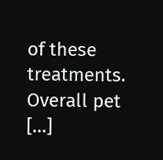of these treatments. Overall pet […]